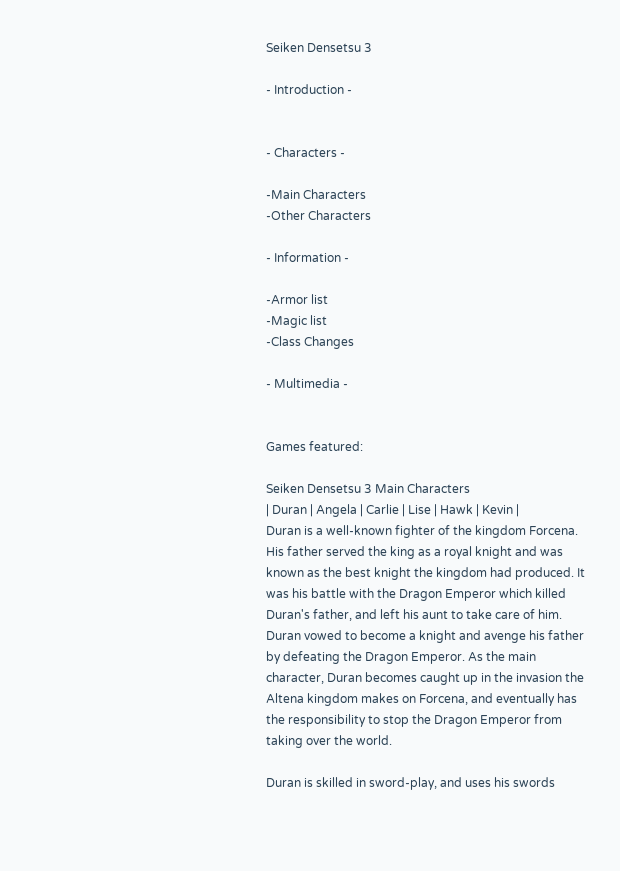Seiken Densetsu 3

- Introduction -


- Characters -

-Main Characters
-Other Characters

- Information -

-Armor list
-Magic list
-Class Changes

- Multimedia -


Games featured:

Seiken Densetsu 3 Main Characters
| Duran | Angela | Carlie | Lise | Hawk | Kevin |
Duran is a well-known fighter of the kingdom Forcena. His father served the king as a royal knight and was known as the best knight the kingdom had produced. It was his battle with the Dragon Emperor which killed Duran's father, and left his aunt to take care of him. Duran vowed to become a knight and avenge his father by defeating the Dragon Emperor. As the main character, Duran becomes caught up in the invasion the Altena kingdom makes on Forcena, and eventually has the responsibility to stop the Dragon Emperor from taking over the world.

Duran is skilled in sword-play, and uses his swords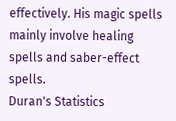effectively. His magic spells mainly involve healing spells and saber-effect spells.
Duran's Statistics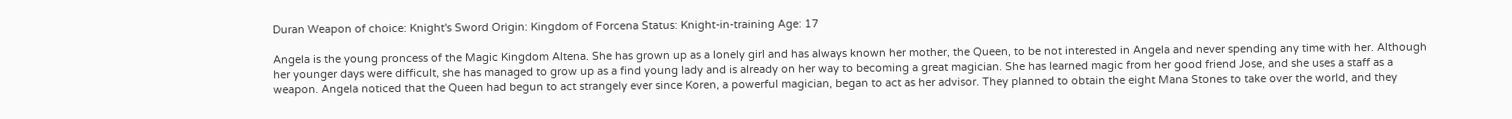Duran Weapon of choice: Knight's Sword Origin: Kingdom of Forcena Status: Knight-in-training Age: 17

Angela is the young proncess of the Magic Kingdom Altena. She has grown up as a lonely girl and has always known her mother, the Queen, to be not interested in Angela and never spending any time with her. Although her younger days were difficult, she has managed to grow up as a find young lady and is already on her way to becoming a great magician. She has learned magic from her good friend Jose, and she uses a staff as a weapon. Angela noticed that the Queen had begun to act strangely ever since Koren, a powerful magician, began to act as her advisor. They planned to obtain the eight Mana Stones to take over the world, and they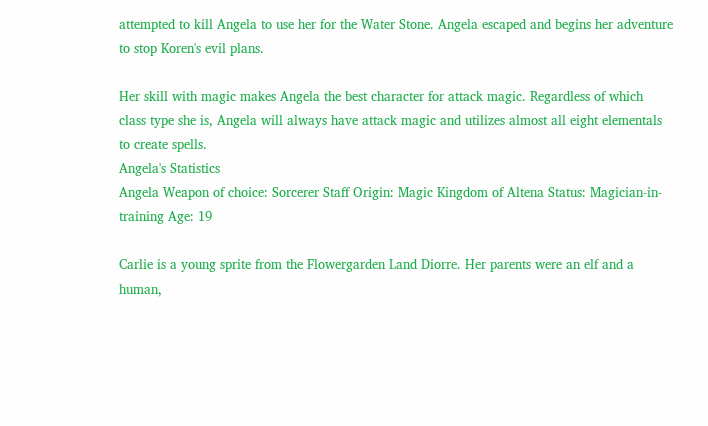attempted to kill Angela to use her for the Water Stone. Angela escaped and begins her adventure to stop Koren's evil plans.

Her skill with magic makes Angela the best character for attack magic. Regardless of which class type she is, Angela will always have attack magic and utilizes almost all eight elementals to create spells.
Angela's Statistics
Angela Weapon of choice: Sorcerer Staff Origin: Magic Kingdom of Altena Status: Magician-in-training Age: 19

Carlie is a young sprite from the Flowergarden Land Diorre. Her parents were an elf and a human,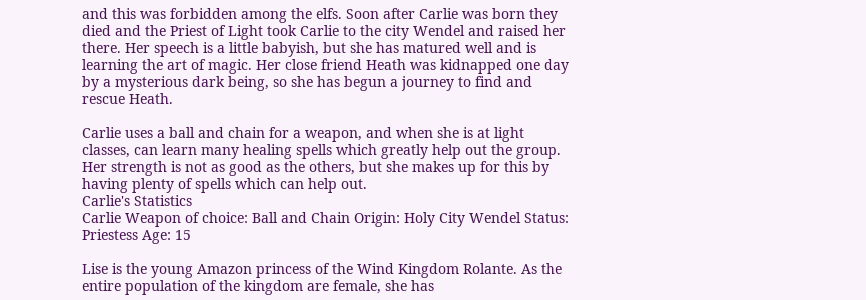and this was forbidden among the elfs. Soon after Carlie was born they died and the Priest of Light took Carlie to the city Wendel and raised her there. Her speech is a little babyish, but she has matured well and is learning the art of magic. Her close friend Heath was kidnapped one day by a mysterious dark being, so she has begun a journey to find and rescue Heath.

Carlie uses a ball and chain for a weapon, and when she is at light classes, can learn many healing spells which greatly help out the group. Her strength is not as good as the others, but she makes up for this by having plenty of spells which can help out.
Carlie's Statistics
Carlie Weapon of choice: Ball and Chain Origin: Holy City Wendel Status: Priestess Age: 15

Lise is the young Amazon princess of the Wind Kingdom Rolante. As the entire population of the kingdom are female, she has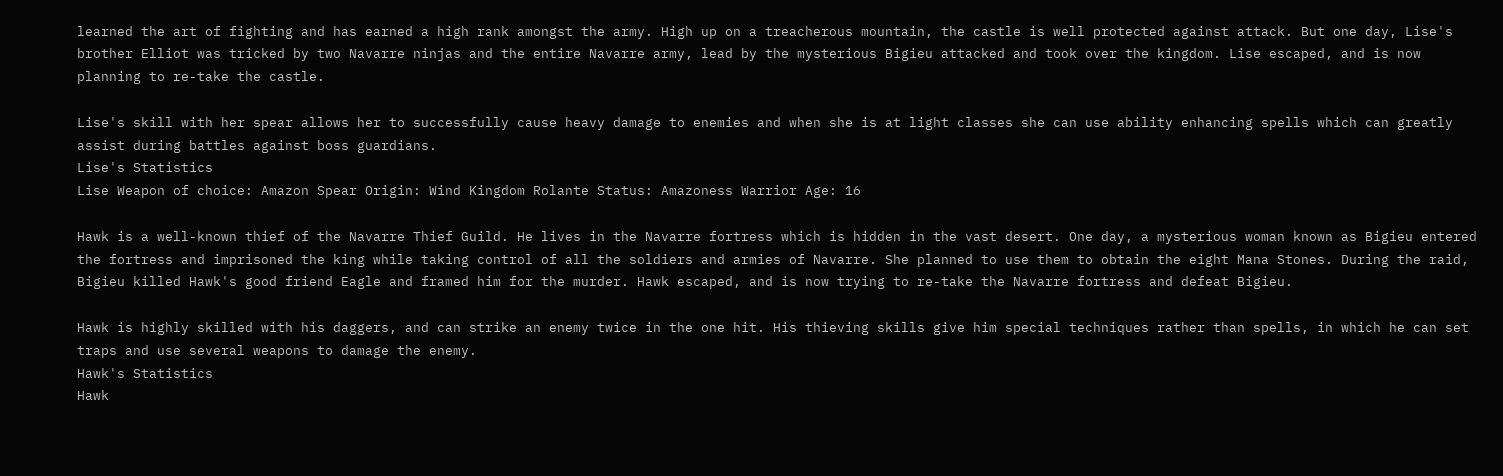learned the art of fighting and has earned a high rank amongst the army. High up on a treacherous mountain, the castle is well protected against attack. But one day, Lise's brother Elliot was tricked by two Navarre ninjas and the entire Navarre army, lead by the mysterious Bigieu attacked and took over the kingdom. Lise escaped, and is now planning to re-take the castle.

Lise's skill with her spear allows her to successfully cause heavy damage to enemies and when she is at light classes she can use ability enhancing spells which can greatly assist during battles against boss guardians.
Lise's Statistics
Lise Weapon of choice: Amazon Spear Origin: Wind Kingdom Rolante Status: Amazoness Warrior Age: 16

Hawk is a well-known thief of the Navarre Thief Guild. He lives in the Navarre fortress which is hidden in the vast desert. One day, a mysterious woman known as Bigieu entered the fortress and imprisoned the king while taking control of all the soldiers and armies of Navarre. She planned to use them to obtain the eight Mana Stones. During the raid, Bigieu killed Hawk's good friend Eagle and framed him for the murder. Hawk escaped, and is now trying to re-take the Navarre fortress and defeat Bigieu.

Hawk is highly skilled with his daggers, and can strike an enemy twice in the one hit. His thieving skills give him special techniques rather than spells, in which he can set traps and use several weapons to damage the enemy.
Hawk's Statistics
Hawk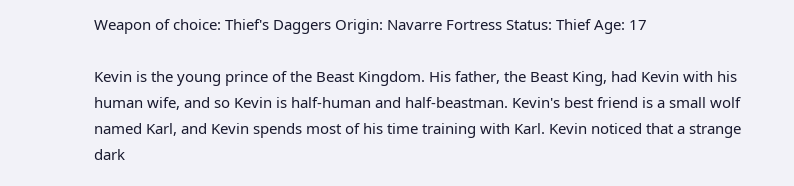Weapon of choice: Thief's Daggers Origin: Navarre Fortress Status: Thief Age: 17

Kevin is the young prince of the Beast Kingdom. His father, the Beast King, had Kevin with his human wife, and so Kevin is half-human and half-beastman. Kevin's best friend is a small wolf named Karl, and Kevin spends most of his time training with Karl. Kevin noticed that a strange dark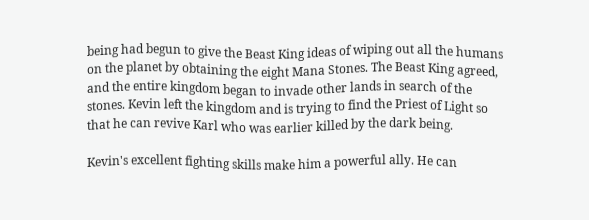being had begun to give the Beast King ideas of wiping out all the humans on the planet by obtaining the eight Mana Stones. The Beast King agreed, and the entire kingdom began to invade other lands in search of the stones. Kevin left the kingdom and is trying to find the Priest of Light so that he can revive Karl who was earlier killed by the dark being.

Kevin's excellent fighting skills make him a powerful ally. He can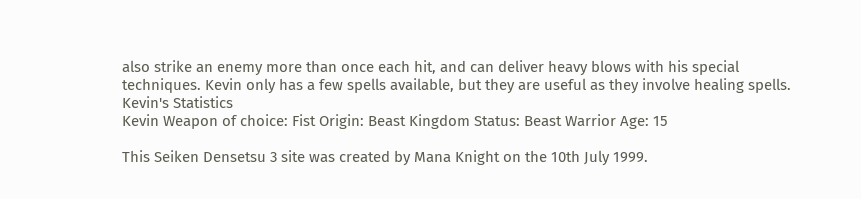also strike an enemy more than once each hit, and can deliver heavy blows with his special techniques. Kevin only has a few spells available, but they are useful as they involve healing spells.
Kevin's Statistics
Kevin Weapon of choice: Fist Origin: Beast Kingdom Status: Beast Warrior Age: 15

This Seiken Densetsu 3 site was created by Mana Knight on the 10th July 1999.